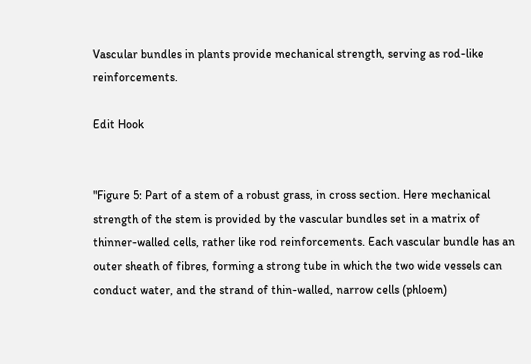Vascular bundles in plants provide mechanical strength, serving as rod-like reinforcements.

Edit Hook


"Figure 5: Part of a stem of a robust grass, in cross section. Here mechanical strength of the stem is provided by the vascular bundles set in a matrix of thinner-walled cells, rather like rod reinforcements. Each vascular bundle has an outer sheath of fibres, forming a strong tube in which the two wide vessels can conduct water, and the strand of thin-walled, narrow cells (phloem)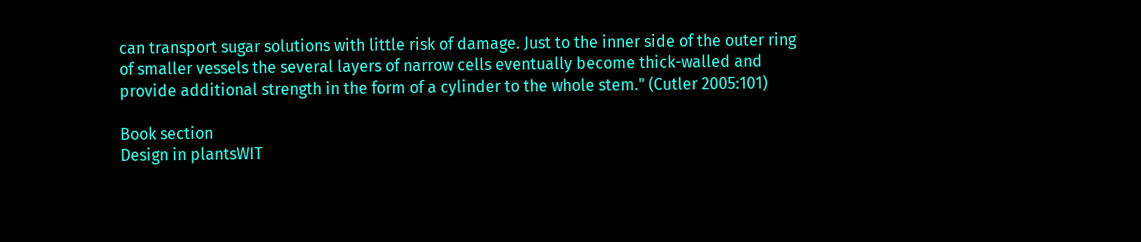can transport sugar solutions with little risk of damage. Just to the inner side of the outer ring of smaller vessels the several layers of narrow cells eventually become thick-walled and provide additional strength in the form of a cylinder to the whole stem." (Cutler 2005:101)

Book section
Design in plantsWIT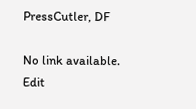PressCutler, DF

No link available.
Edit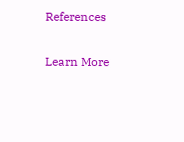References

Learn More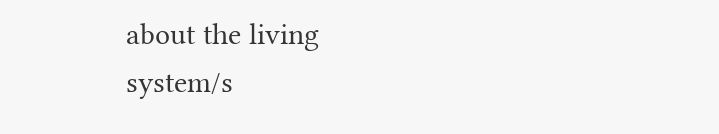about the living system/s